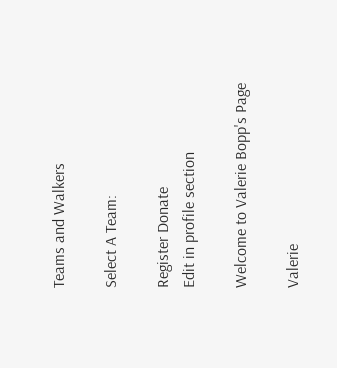Teams and Walkers

Select A Team:

Register Donate
Edit in profile section

Welcome to Valerie Bopp's Page

Valerie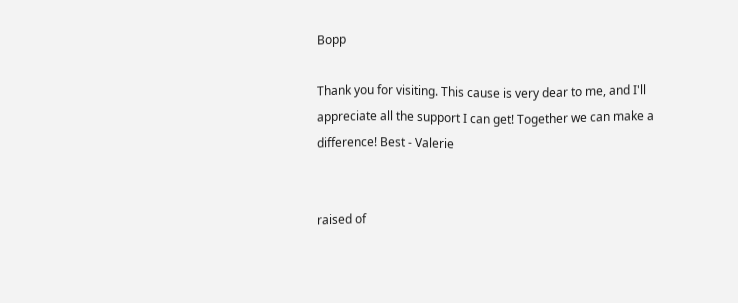Bopp

Thank you for visiting. This cause is very dear to me, and I'll appreciate all the support I can get! Together we can make a difference! Best - Valerie


raised of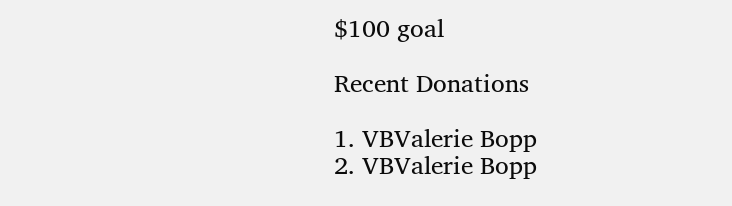$100 goal

Recent Donations

1. VBValerie Bopp
2. VBValerie Bopp